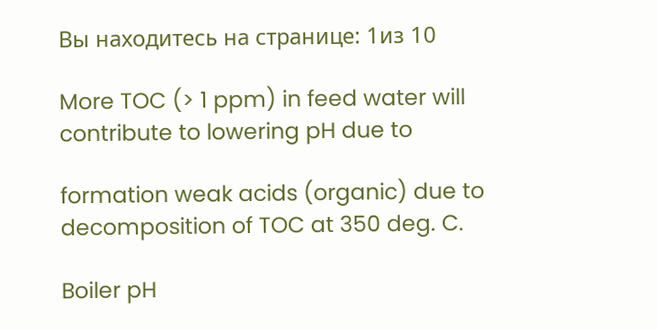Вы находитесь на странице: 1из 10

More TOC (> 1 ppm) in feed water will contribute to lowering pH due to

formation weak acids (organic) due to decomposition of TOC at 350 deg. C.

Boiler pH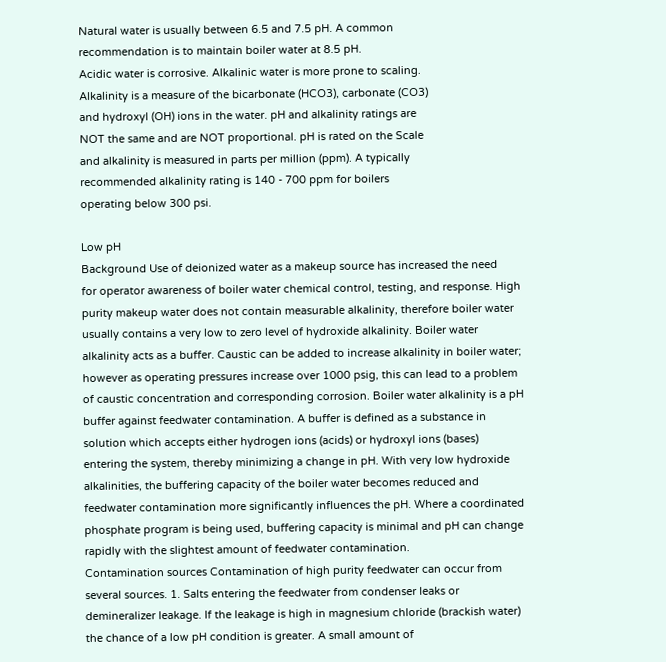Natural water is usually between 6.5 and 7.5 pH. A common
recommendation is to maintain boiler water at 8.5 pH.
Acidic water is corrosive. Alkalinic water is more prone to scaling.
Alkalinity is a measure of the bicarbonate (HCO3), carbonate (CO3)
and hydroxyl (OH) ions in the water. pH and alkalinity ratings are
NOT the same and are NOT proportional. pH is rated on the Scale
and alkalinity is measured in parts per million (ppm). A typically
recommended alkalinity rating is 140 - 700 ppm for boilers
operating below 300 psi.

Low pH
Background Use of deionized water as a makeup source has increased the need
for operator awareness of boiler water chemical control, testing, and response. High
purity makeup water does not contain measurable alkalinity, therefore boiler water
usually contains a very low to zero level of hydroxide alkalinity. Boiler water
alkalinity acts as a buffer. Caustic can be added to increase alkalinity in boiler water;
however as operating pressures increase over 1000 psig, this can lead to a problem
of caustic concentration and corresponding corrosion. Boiler water alkalinity is a pH
buffer against feedwater contamination. A buffer is defined as a substance in
solution which accepts either hydrogen ions (acids) or hydroxyl ions (bases)
entering the system, thereby minimizing a change in pH. With very low hydroxide
alkalinities, the buffering capacity of the boiler water becomes reduced and
feedwater contamination more significantly influences the pH. Where a coordinated
phosphate program is being used, buffering capacity is minimal and pH can change
rapidly with the slightest amount of feedwater contamination.
Contamination sources Contamination of high purity feedwater can occur from
several sources. 1. Salts entering the feedwater from condenser leaks or
demineralizer leakage. If the leakage is high in magnesium chloride (brackish water)
the chance of a low pH condition is greater. A small amount of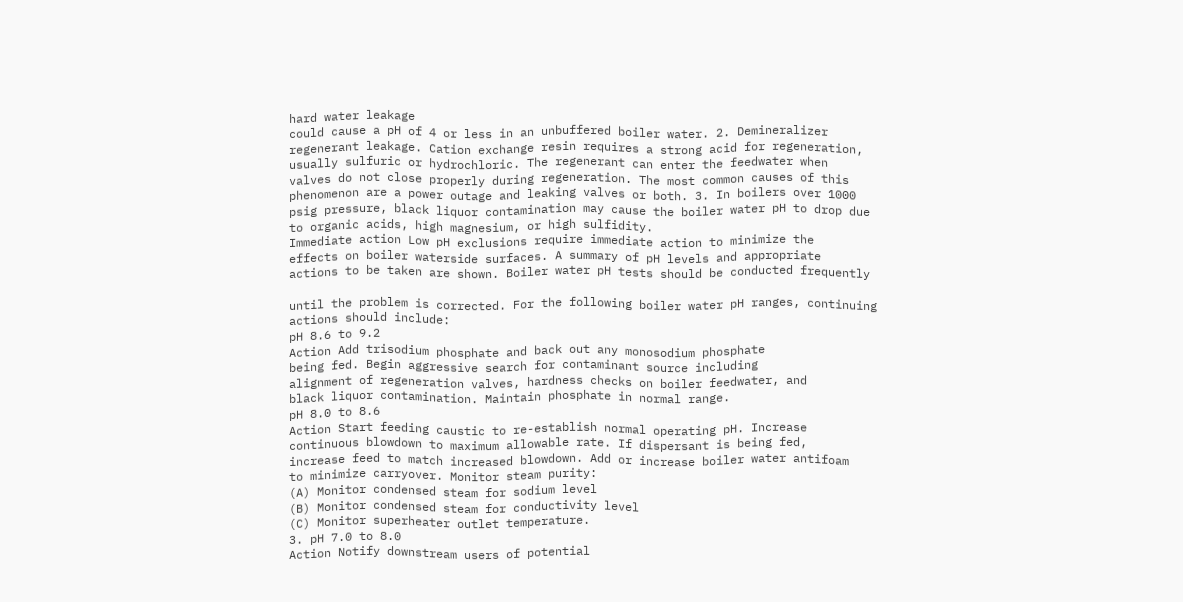hard water leakage
could cause a pH of 4 or less in an unbuffered boiler water. 2. Demineralizer
regenerant leakage. Cation exchange resin requires a strong acid for regeneration,
usually sulfuric or hydrochloric. The regenerant can enter the feedwater when
valves do not close properly during regeneration. The most common causes of this
phenomenon are a power outage and leaking valves or both. 3. In boilers over 1000
psig pressure, black liquor contamination may cause the boiler water pH to drop due
to organic acids, high magnesium, or high sulfidity.
Immediate action Low pH exclusions require immediate action to minimize the
effects on boiler waterside surfaces. A summary of pH levels and appropriate
actions to be taken are shown. Boiler water pH tests should be conducted frequently

until the problem is corrected. For the following boiler water pH ranges, continuing
actions should include:
pH 8.6 to 9.2
Action Add trisodium phosphate and back out any monosodium phosphate
being fed. Begin aggressive search for contaminant source including
alignment of regeneration valves, hardness checks on boiler feedwater, and
black liquor contamination. Maintain phosphate in normal range.
pH 8.0 to 8.6
Action Start feeding caustic to re-establish normal operating pH. Increase
continuous blowdown to maximum allowable rate. If dispersant is being fed,
increase feed to match increased blowdown. Add or increase boiler water antifoam
to minimize carryover. Monitor steam purity:
(A) Monitor condensed steam for sodium level
(B) Monitor condensed steam for conductivity level
(C) Monitor superheater outlet temperature.
3. pH 7.0 to 8.0
Action Notify downstream users of potential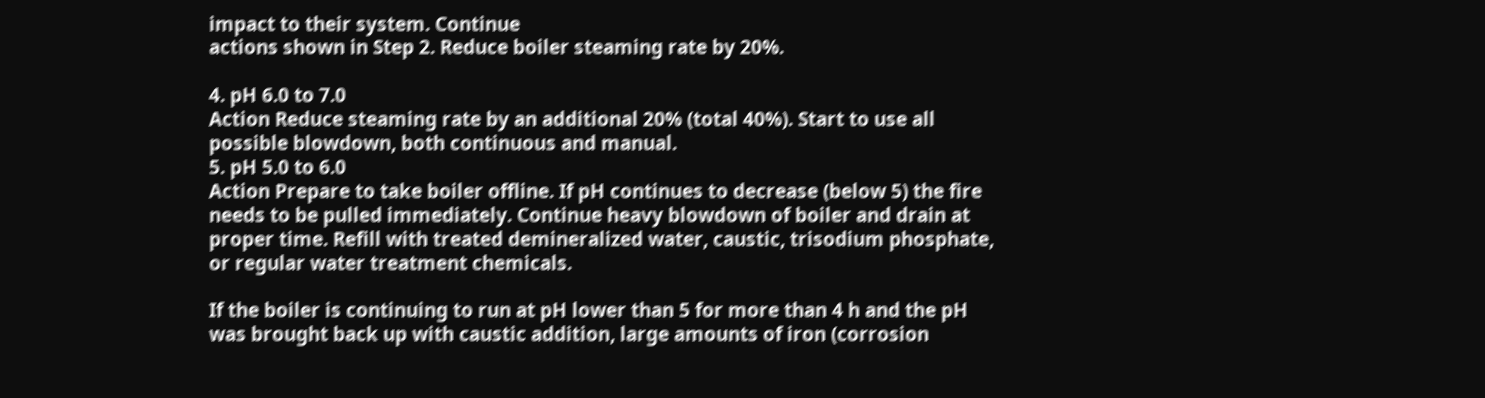impact to their system. Continue
actions shown in Step 2. Reduce boiler steaming rate by 20%.

4. pH 6.0 to 7.0
Action Reduce steaming rate by an additional 20% (total 40%). Start to use all
possible blowdown, both continuous and manual.
5. pH 5.0 to 6.0
Action Prepare to take boiler offline. If pH continues to decrease (below 5) the fire
needs to be pulled immediately. Continue heavy blowdown of boiler and drain at
proper time. Refill with treated demineralized water, caustic, trisodium phosphate,
or regular water treatment chemicals.

If the boiler is continuing to run at pH lower than 5 for more than 4 h and the pH
was brought back up with caustic addition, large amounts of iron (corrosion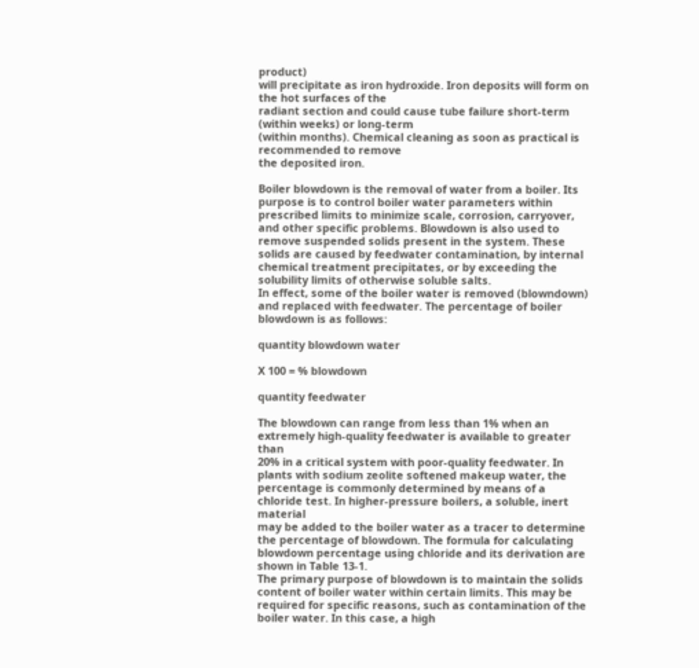product)
will precipitate as iron hydroxide. Iron deposits will form on the hot surfaces of the
radiant section and could cause tube failure short-term (within weeks) or long-term
(within months). Chemical cleaning as soon as practical is recommended to remove
the deposited iron.

Boiler blowdown is the removal of water from a boiler. Its purpose is to control boiler water parameters within
prescribed limits to minimize scale, corrosion, carryover, and other specific problems. Blowdown is also used to
remove suspended solids present in the system. These solids are caused by feedwater contamination, by internal
chemical treatment precipitates, or by exceeding the solubility limits of otherwise soluble salts.
In effect, some of the boiler water is removed (blowndown) and replaced with feedwater. The percentage of boiler
blowdown is as follows:

quantity blowdown water

X 100 = % blowdown

quantity feedwater

The blowdown can range from less than 1% when an extremely high-quality feedwater is available to greater than
20% in a critical system with poor-quality feedwater. In plants with sodium zeolite softened makeup water, the
percentage is commonly determined by means of a chloride test. In higher-pressure boilers, a soluble, inert material
may be added to the boiler water as a tracer to determine the percentage of blowdown. The formula for calculating
blowdown percentage using chloride and its derivation are shown in Table 13-1.
The primary purpose of blowdown is to maintain the solids content of boiler water within certain limits. This may be
required for specific reasons, such as contamination of the boiler water. In this case, a high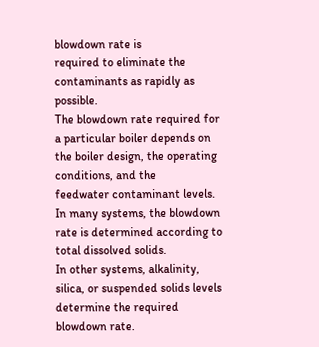blowdown rate is
required to eliminate the contaminants as rapidly as possible.
The blowdown rate required for a particular boiler depends on the boiler design, the operating conditions, and the
feedwater contaminant levels. In many systems, the blowdown rate is determined according to total dissolved solids.
In other systems, alkalinity, silica, or suspended solids levels determine the required blowdown rate.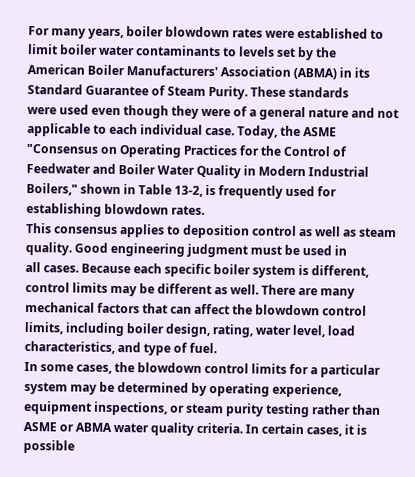For many years, boiler blowdown rates were established to limit boiler water contaminants to levels set by the
American Boiler Manufacturers' Association (ABMA) in its Standard Guarantee of Steam Purity. These standards
were used even though they were of a general nature and not applicable to each individual case. Today, the ASME
"Consensus on Operating Practices for the Control of Feedwater and Boiler Water Quality in Modern Industrial
Boilers," shown in Table 13-2, is frequently used for establishing blowdown rates.
This consensus applies to deposition control as well as steam quality. Good engineering judgment must be used in
all cases. Because each specific boiler system is different, control limits may be different as well. There are many
mechanical factors that can affect the blowdown control limits, including boiler design, rating, water level, load
characteristics, and type of fuel.
In some cases, the blowdown control limits for a particular system may be determined by operating experience,
equipment inspections, or steam purity testing rather than ASME or ABMA water quality criteria. In certain cases, it is
possible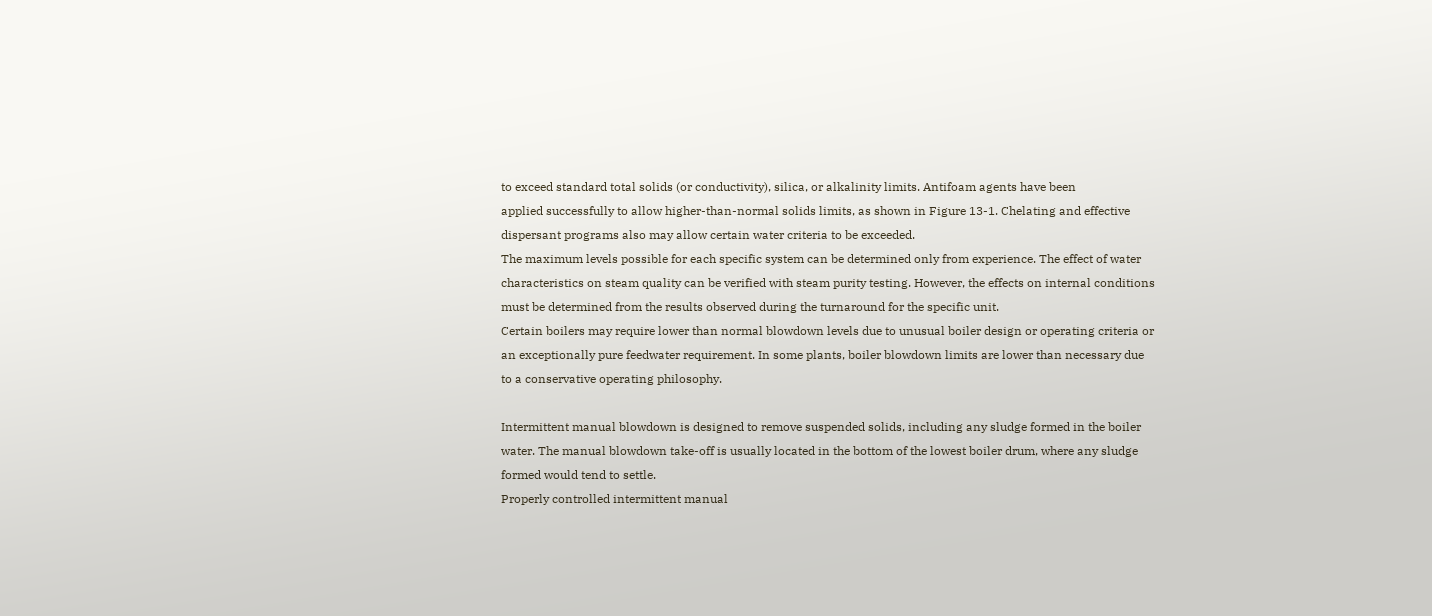to exceed standard total solids (or conductivity), silica, or alkalinity limits. Antifoam agents have been
applied successfully to allow higher-than-normal solids limits, as shown in Figure 13-1. Chelating and effective
dispersant programs also may allow certain water criteria to be exceeded.
The maximum levels possible for each specific system can be determined only from experience. The effect of water
characteristics on steam quality can be verified with steam purity testing. However, the effects on internal conditions
must be determined from the results observed during the turnaround for the specific unit.
Certain boilers may require lower than normal blowdown levels due to unusual boiler design or operating criteria or
an exceptionally pure feedwater requirement. In some plants, boiler blowdown limits are lower than necessary due
to a conservative operating philosophy.

Intermittent manual blowdown is designed to remove suspended solids, including any sludge formed in the boiler
water. The manual blowdown take-off is usually located in the bottom of the lowest boiler drum, where any sludge
formed would tend to settle.
Properly controlled intermittent manual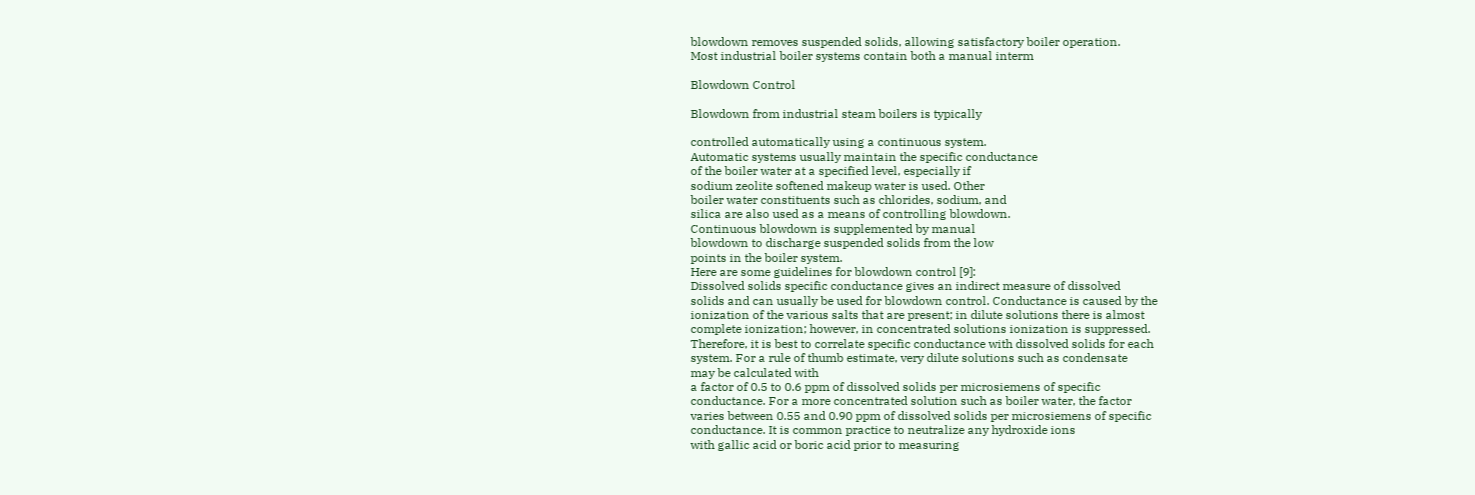blowdown removes suspended solids, allowing satisfactory boiler operation.
Most industrial boiler systems contain both a manual interm

Blowdown Control

Blowdown from industrial steam boilers is typically

controlled automatically using a continuous system.
Automatic systems usually maintain the specific conductance
of the boiler water at a specified level, especially if
sodium zeolite softened makeup water is used. Other
boiler water constituents such as chlorides, sodium, and
silica are also used as a means of controlling blowdown.
Continuous blowdown is supplemented by manual
blowdown to discharge suspended solids from the low
points in the boiler system.
Here are some guidelines for blowdown control [9]:
Dissolved solids specific conductance gives an indirect measure of dissolved
solids and can usually be used for blowdown control. Conductance is caused by the
ionization of the various salts that are present; in dilute solutions there is almost
complete ionization; however, in concentrated solutions ionization is suppressed.
Therefore, it is best to correlate specific conductance with dissolved solids for each
system. For a rule of thumb estimate, very dilute solutions such as condensate
may be calculated with
a factor of 0.5 to 0.6 ppm of dissolved solids per microsiemens of specific
conductance. For a more concentrated solution such as boiler water, the factor
varies between 0.55 and 0.90 ppm of dissolved solids per microsiemens of specific
conductance. It is common practice to neutralize any hydroxide ions
with gallic acid or boric acid prior to measuring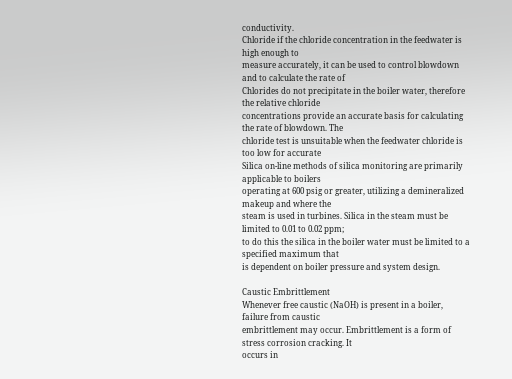conductivity.
Chloride if the chloride concentration in the feedwater is high enough to
measure accurately, it can be used to control blowdown and to calculate the rate of
Chlorides do not precipitate in the boiler water, therefore the relative chloride
concentrations provide an accurate basis for calculating the rate of blowdown. The
chloride test is unsuitable when the feedwater chloride is too low for accurate
Silica on-line methods of silica monitoring are primarily applicable to boilers
operating at 600 psig or greater, utilizing a demineralized makeup and where the
steam is used in turbines. Silica in the steam must be limited to 0.01 to 0.02 ppm;
to do this the silica in the boiler water must be limited to a specified maximum that
is dependent on boiler pressure and system design.

Caustic Embrittlement
Whenever free caustic (NaOH) is present in a boiler, failure from caustic
embrittlement may occur. Embrittlement is a form of stress corrosion cracking. It
occurs in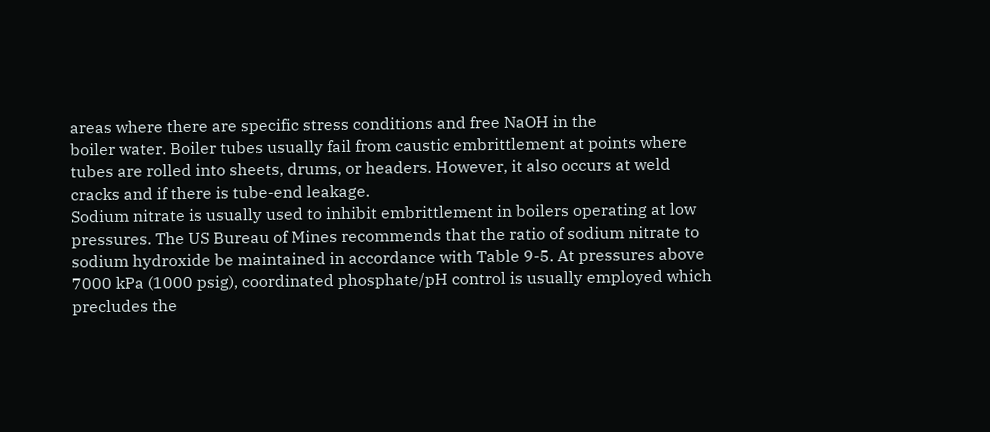areas where there are specific stress conditions and free NaOH in the
boiler water. Boiler tubes usually fail from caustic embrittlement at points where
tubes are rolled into sheets, drums, or headers. However, it also occurs at weld
cracks and if there is tube-end leakage.
Sodium nitrate is usually used to inhibit embrittlement in boilers operating at low
pressures. The US Bureau of Mines recommends that the ratio of sodium nitrate to
sodium hydroxide be maintained in accordance with Table 9-5. At pressures above
7000 kPa (1000 psig), coordinated phosphate/pH control is usually employed which
precludes the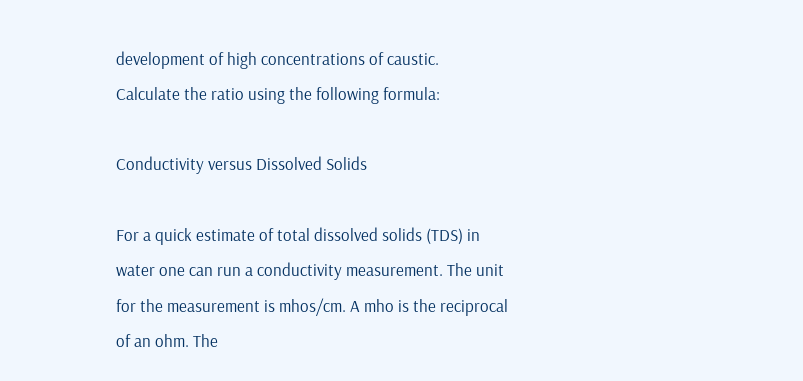development of high concentrations of caustic.
Calculate the ratio using the following formula:

Conductivity versus Dissolved Solids

For a quick estimate of total dissolved solids (TDS) in
water one can run a conductivity measurement. The unit
for the measurement is mhos/cm. A mho is the reciprocal
of an ohm. The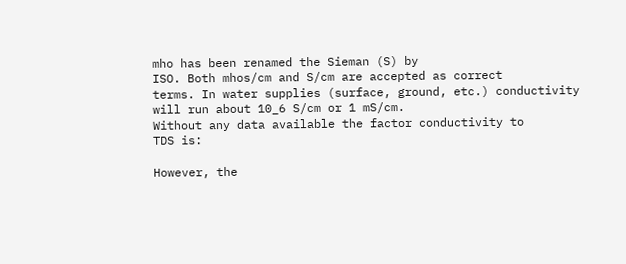mho has been renamed the Sieman (S) by
ISO. Both mhos/cm and S/cm are accepted as correct
terms. In water supplies (surface, ground, etc.) conductivity
will run about 10_6 S/cm or 1 mS/cm.
Without any data available the factor conductivity to
TDS is:

However, the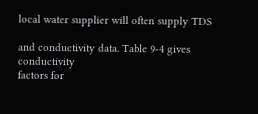local water supplier will often supply TDS

and conductivity data. Table 9-4 gives conductivity
factors for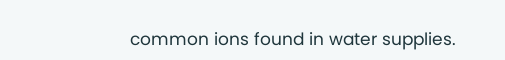common ions found in water supplies.